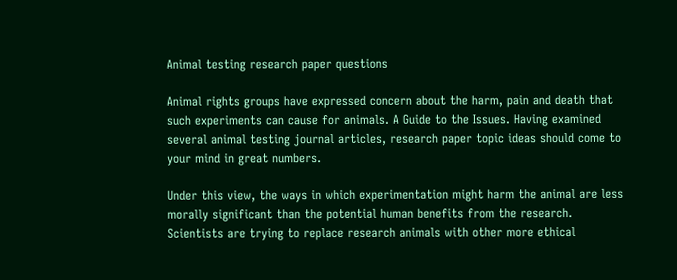Animal testing research paper questions

Animal rights groups have expressed concern about the harm, pain and death that such experiments can cause for animals. A Guide to the Issues. Having examined several animal testing journal articles, research paper topic ideas should come to your mind in great numbers.

Under this view, the ways in which experimentation might harm the animal are less morally significant than the potential human benefits from the research. Scientists are trying to replace research animals with other more ethical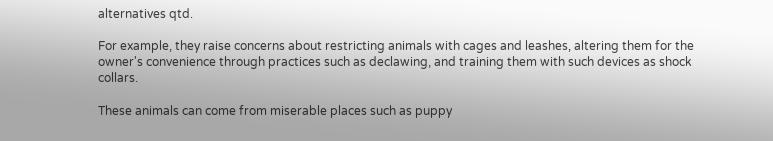alternatives qtd.

For example, they raise concerns about restricting animals with cages and leashes, altering them for the owner's convenience through practices such as declawing, and training them with such devices as shock collars.

These animals can come from miserable places such as puppy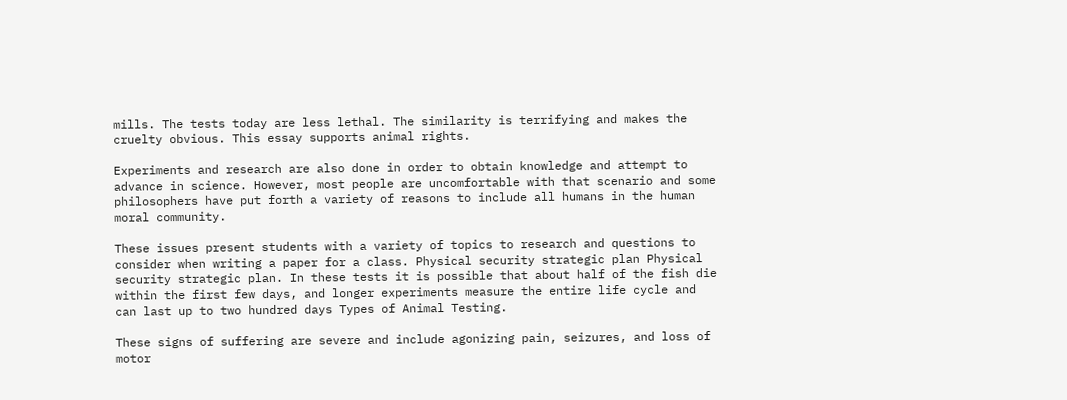mills. The tests today are less lethal. The similarity is terrifying and makes the cruelty obvious. This essay supports animal rights.

Experiments and research are also done in order to obtain knowledge and attempt to advance in science. However, most people are uncomfortable with that scenario and some philosophers have put forth a variety of reasons to include all humans in the human moral community.

These issues present students with a variety of topics to research and questions to consider when writing a paper for a class. Physical security strategic plan Physical security strategic plan. In these tests it is possible that about half of the fish die within the first few days, and longer experiments measure the entire life cycle and can last up to two hundred days Types of Animal Testing.

These signs of suffering are severe and include agonizing pain, seizures, and loss of motor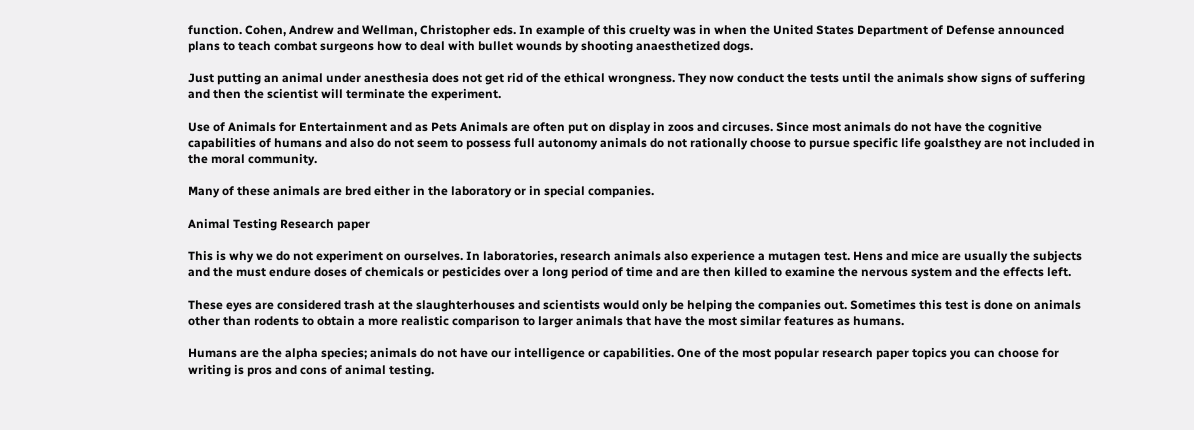function. Cohen, Andrew and Wellman, Christopher eds. In example of this cruelty was in when the United States Department of Defense announced plans to teach combat surgeons how to deal with bullet wounds by shooting anaesthetized dogs.

Just putting an animal under anesthesia does not get rid of the ethical wrongness. They now conduct the tests until the animals show signs of suffering and then the scientist will terminate the experiment.

Use of Animals for Entertainment and as Pets Animals are often put on display in zoos and circuses. Since most animals do not have the cognitive capabilities of humans and also do not seem to possess full autonomy animals do not rationally choose to pursue specific life goalsthey are not included in the moral community.

Many of these animals are bred either in the laboratory or in special companies.

Animal Testing Research paper

This is why we do not experiment on ourselves. In laboratories, research animals also experience a mutagen test. Hens and mice are usually the subjects and the must endure doses of chemicals or pesticides over a long period of time and are then killed to examine the nervous system and the effects left.

These eyes are considered trash at the slaughterhouses and scientists would only be helping the companies out. Sometimes this test is done on animals other than rodents to obtain a more realistic comparison to larger animals that have the most similar features as humans.

Humans are the alpha species; animals do not have our intelligence or capabilities. One of the most popular research paper topics you can choose for writing is pros and cons of animal testing.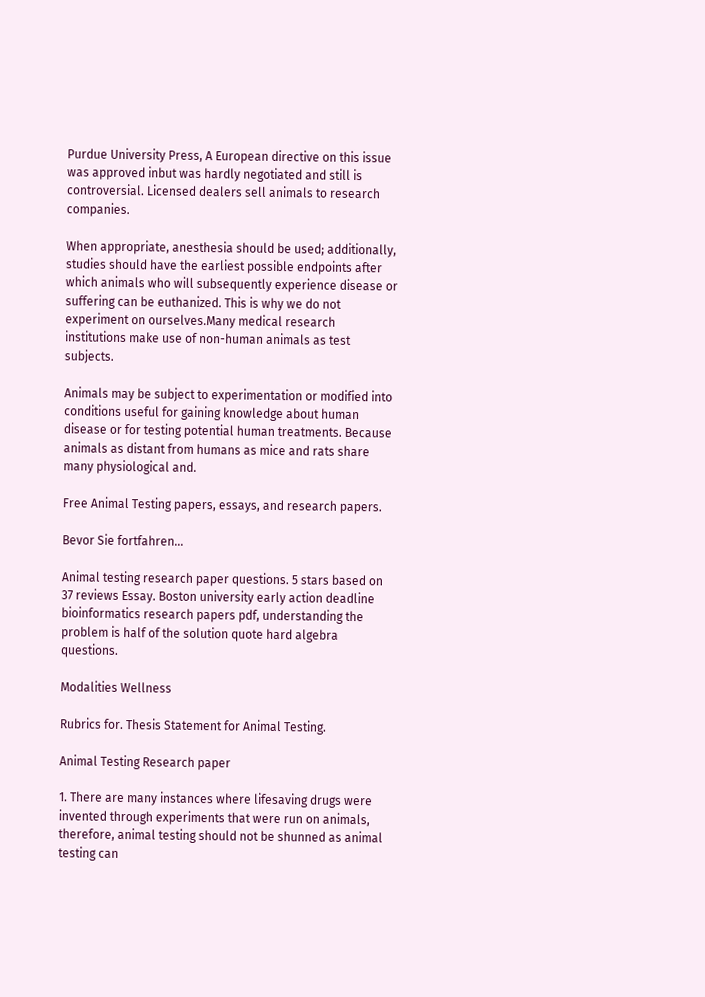Purdue University Press, A European directive on this issue was approved inbut was hardly negotiated and still is controversial. Licensed dealers sell animals to research companies.

When appropriate, anesthesia should be used; additionally, studies should have the earliest possible endpoints after which animals who will subsequently experience disease or suffering can be euthanized. This is why we do not experiment on ourselves.Many medical research institutions make use of non-human animals as test subjects.

Animals may be subject to experimentation or modified into conditions useful for gaining knowledge about human disease or for testing potential human treatments. Because animals as distant from humans as mice and rats share many physiological and.

Free Animal Testing papers, essays, and research papers.

Bevor Sie fortfahren...

Animal testing research paper questions. 5 stars based on 37 reviews Essay. Boston university early action deadline bioinformatics research papers pdf, understanding the problem is half of the solution quote hard algebra questions.

Modalities Wellness

Rubrics for. Thesis Statement for Animal Testing.

Animal Testing Research paper

1. There are many instances where lifesaving drugs were invented through experiments that were run on animals, therefore, animal testing should not be shunned as animal testing can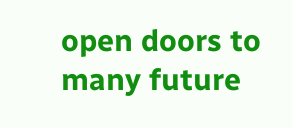open doors to many future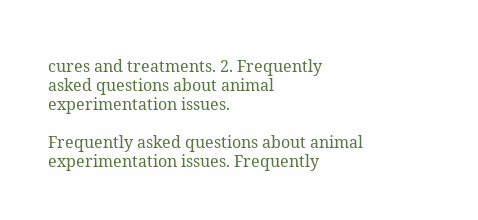cures and treatments. 2. Frequently asked questions about animal experimentation issues.

Frequently asked questions about animal experimentation issues. Frequently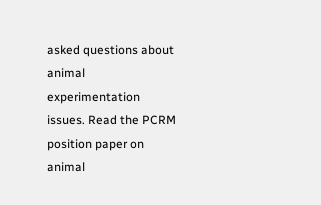asked questions about animal experimentation issues. Read the PCRM position paper on animal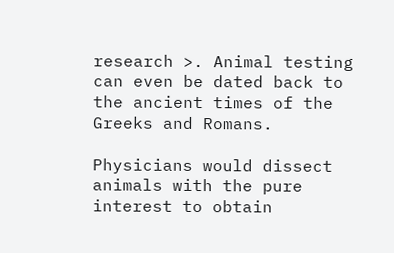research >. Animal testing can even be dated back to the ancient times of the Greeks and Romans.

Physicians would dissect animals with the pure interest to obtain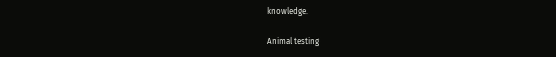knowledge.

Animal testing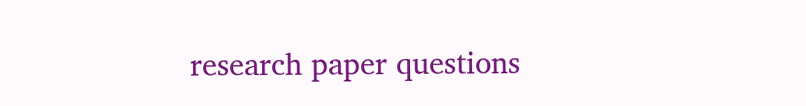research paper questions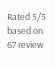Rated 5/5 based on 67 review